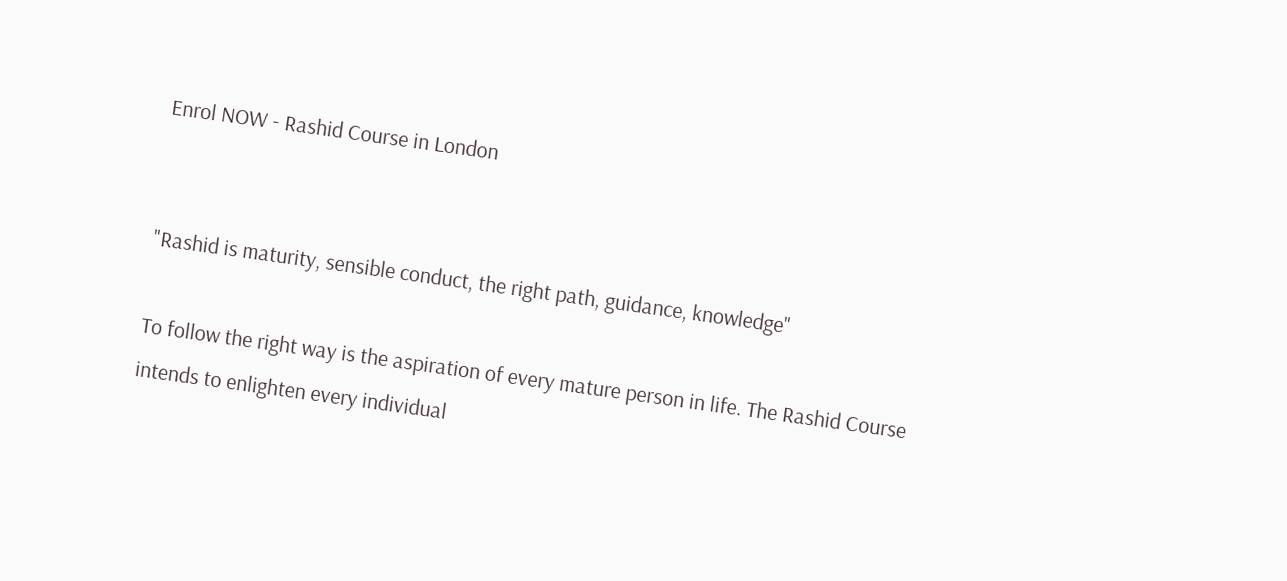Enrol NOW - Rashid Course in London


"Rashid is maturity, sensible conduct, the right path, guidance, knowledge"

To follow the right way is the aspiration of every mature person in life. The Rashid Course intends to enlighten every individual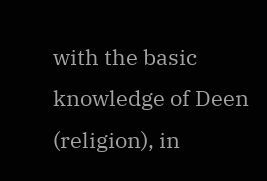with the basic knowledge of Deen (religion), in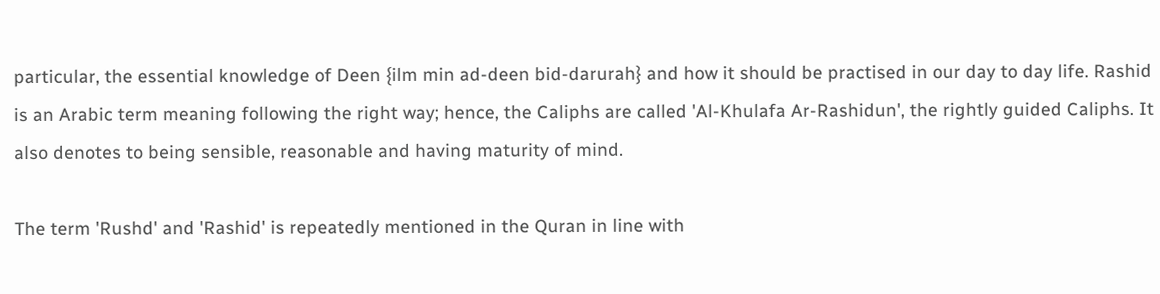particular, the essential knowledge of Deen {ilm min ad-deen bid-darurah} and how it should be practised in our day to day life. Rashid is an Arabic term meaning following the right way; hence, the Caliphs are called 'Al-Khulafa Ar-Rashidun', the rightly guided Caliphs. It also denotes to being sensible, reasonable and having maturity of mind.

The term 'Rushd' and 'Rashid' is repeatedly mentioned in the Quran in line with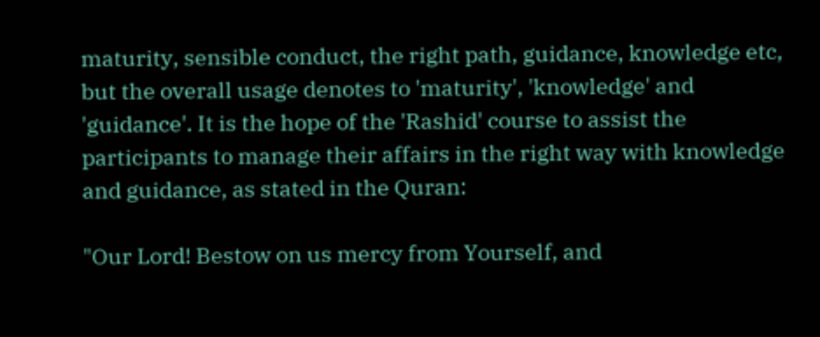maturity, sensible conduct, the right path, guidance, knowledge etc, but the overall usage denotes to 'maturity', 'knowledge' and 'guidance'. It is the hope of the 'Rashid' course to assist the participants to manage their affairs in the right way with knowledge and guidance, as stated in the Quran:

"Our Lord! Bestow on us mercy from Yourself, and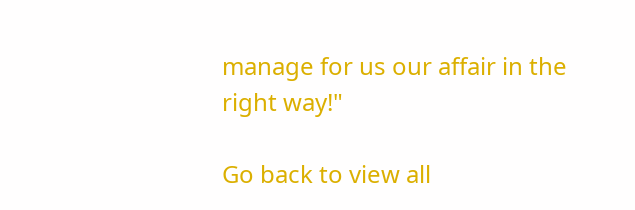manage for us our affair in the right way!"

Go back to view all